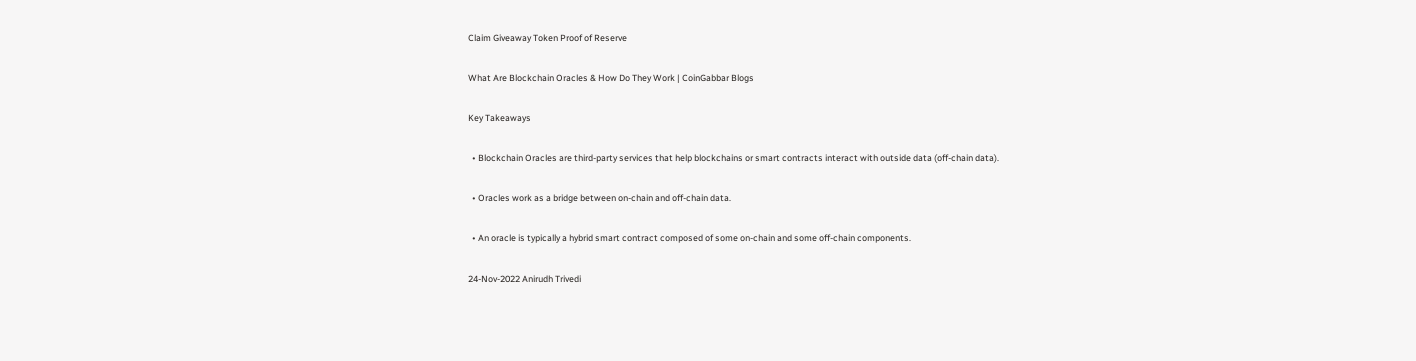Claim Giveaway Token Proof of Reserve

What Are Blockchain Oracles & How Do They Work | CoinGabbar Blogs

Key Takeaways

  • Blockchain Oracles are third-party services that help blockchains or smart contracts interact with outside data (off-chain data).

  • Oracles work as a bridge between on-chain and off-chain data.

  • An oracle is typically a hybrid smart contract composed of some on-chain and some off-chain components.

24-Nov-2022 Anirudh Trivedi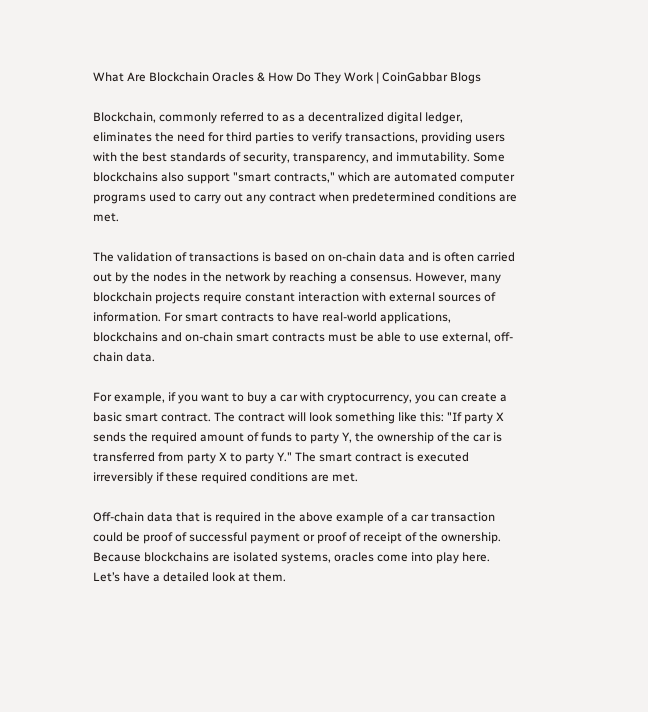What Are Blockchain Oracles & How Do They Work | CoinGabbar Blogs

Blockchain, commonly referred to as a decentralized digital ledger, eliminates the need for third parties to verify transactions, providing users with the best standards of security, transparency, and immutability. Some blockchains also support "smart contracts," which are automated computer programs used to carry out any contract when predetermined conditions are met.

The validation of transactions is based on on-chain data and is often carried out by the nodes in the network by reaching a consensus. However, many blockchain projects require constant interaction with external sources of information. For smart contracts to have real-world applications, blockchains and on-chain smart contracts must be able to use external, off-chain data.

For example, if you want to buy a car with cryptocurrency, you can create a basic smart contract. The contract will look something like this: "If party X sends the required amount of funds to party Y, the ownership of the car is transferred from party X to party Y." The smart contract is executed irreversibly if these required conditions are met.

Off-chain data that is required in the above example of a car transaction could be proof of successful payment or proof of receipt of the ownership. Because blockchains are isolated systems, oracles come into play here. Let’s have a detailed look at them.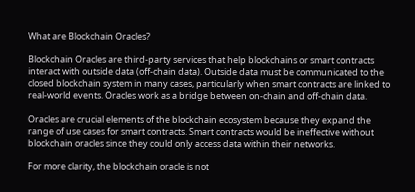What are Blockchain Oracles?

Blockchain Oracles are third-party services that help blockchains or smart contracts interact with outside data (off-chain data). Outside data must be communicated to the closed blockchain system in many cases, particularly when smart contracts are linked to real-world events. Oracles work as a bridge between on-chain and off-chain data.

Oracles are crucial elements of the blockchain ecosystem because they expand the range of use cases for smart contracts. Smart contracts would be ineffective without blockchain oracles since they could only access data within their networks.

For more clarity, the blockchain oracle is not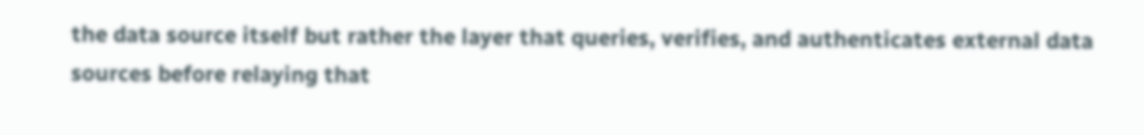the data source itself but rather the layer that queries, verifies, and authenticates external data sources before relaying that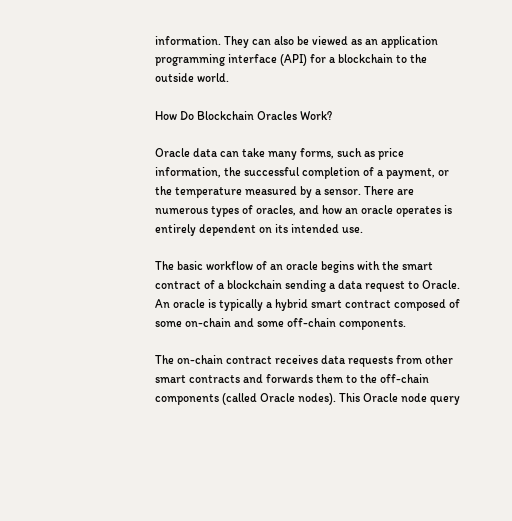information. They can also be viewed as an application programming interface (API) for a blockchain to the outside world.

How Do Blockchain Oracles Work?

Oracle data can take many forms, such as price information, the successful completion of a payment, or the temperature measured by a sensor. There are numerous types of oracles, and how an oracle operates is entirely dependent on its intended use.

The basic workflow of an oracle begins with the smart contract of a blockchain sending a data request to Oracle. An oracle is typically a hybrid smart contract composed of some on-chain and some off-chain components.

The on-chain contract receives data requests from other smart contracts and forwards them to the off-chain components (called Oracle nodes). This Oracle node query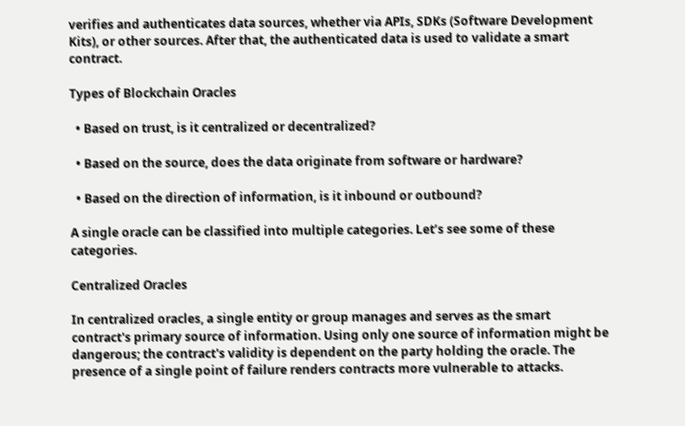verifies and authenticates data sources, whether via APIs, SDKs (Software Development Kits), or other sources. After that, the authenticated data is used to validate a smart contract.

Types of Blockchain Oracles

  • Based on trust, is it centralized or decentralized?

  • Based on the source, does the data originate from software or hardware?

  • Based on the direction of information, is it inbound or outbound?

A single oracle can be classified into multiple categories. Let’s see some of these categories.

Centralized Oracles

In centralized oracles, a single entity or group manages and serves as the smart contract's primary source of information. Using only one source of information might be dangerous; the contract's validity is dependent on the party holding the oracle. The presence of a single point of failure renders contracts more vulnerable to attacks.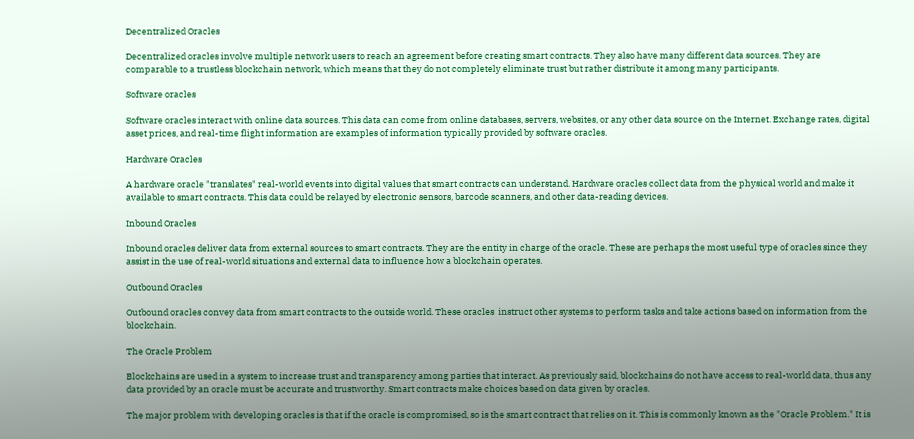Decentralized Oracles

Decentralized oracles involve multiple network users to reach an agreement before creating smart contracts. They also have many different data sources. They are comparable to a trustless blockchain network, which means that they do not completely eliminate trust but rather distribute it among many participants.

Software oracles

Software oracles interact with online data sources. This data can come from online databases, servers, websites, or any other data source on the Internet. Exchange rates, digital asset prices, and real-time flight information are examples of information typically provided by software oracles.

Hardware Oracles

A hardware oracle "translates" real-world events into digital values that smart contracts can understand. Hardware oracles collect data from the physical world and make it available to smart contracts. This data could be relayed by electronic sensors, barcode scanners, and other data-reading devices.

Inbound Oracles

Inbound oracles deliver data from external sources to smart contracts. They are the entity in charge of the oracle. These are perhaps the most useful type of oracles since they assist in the use of real-world situations and external data to influence how a blockchain operates.

Outbound Oracles

Outbound oracles convey data from smart contracts to the outside world. These oracles  instruct other systems to perform tasks and take actions based on information from the blockchain.

The Oracle Problem

Blockchains are used in a system to increase trust and transparency among parties that interact. As previously said, blockchains do not have access to real-world data, thus any data provided by an oracle must be accurate and trustworthy. Smart contracts make choices based on data given by oracles.

The major problem with developing oracles is that if the oracle is compromised, so is the smart contract that relies on it. This is commonly known as the "Oracle Problem." It is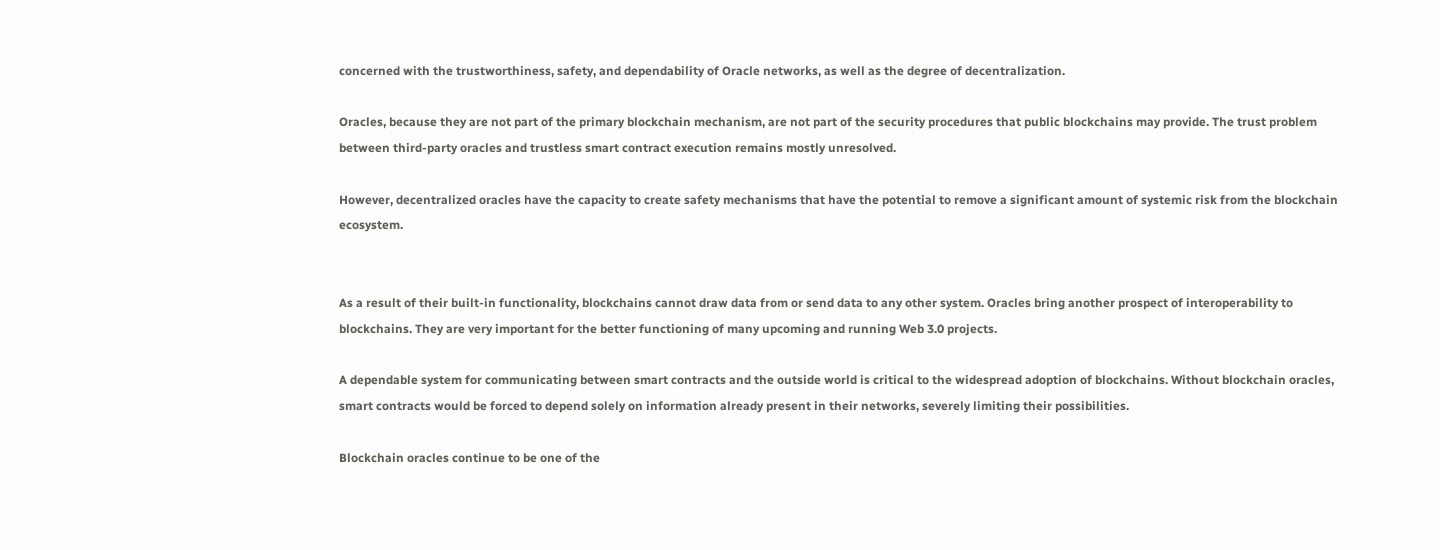concerned with the trustworthiness, safety, and dependability of Oracle networks, as well as the degree of decentralization.

Oracles, because they are not part of the primary blockchain mechanism, are not part of the security procedures that public blockchains may provide. The trust problem between third-party oracles and trustless smart contract execution remains mostly unresolved.

However, decentralized oracles have the capacity to create safety mechanisms that have the potential to remove a significant amount of systemic risk from the blockchain ecosystem.


As a result of their built-in functionality, blockchains cannot draw data from or send data to any other system. Oracles bring another prospect of interoperability to blockchains. They are very important for the better functioning of many upcoming and running Web 3.0 projects.

A dependable system for communicating between smart contracts and the outside world is critical to the widespread adoption of blockchains. Without blockchain oracles, smart contracts would be forced to depend solely on information already present in their networks, severely limiting their possibilities.

Blockchain oracles continue to be one of the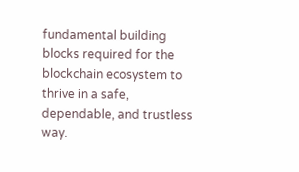fundamental building blocks required for the blockchain ecosystem to thrive in a safe, dependable, and trustless way.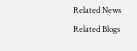Related News
Related Blogs